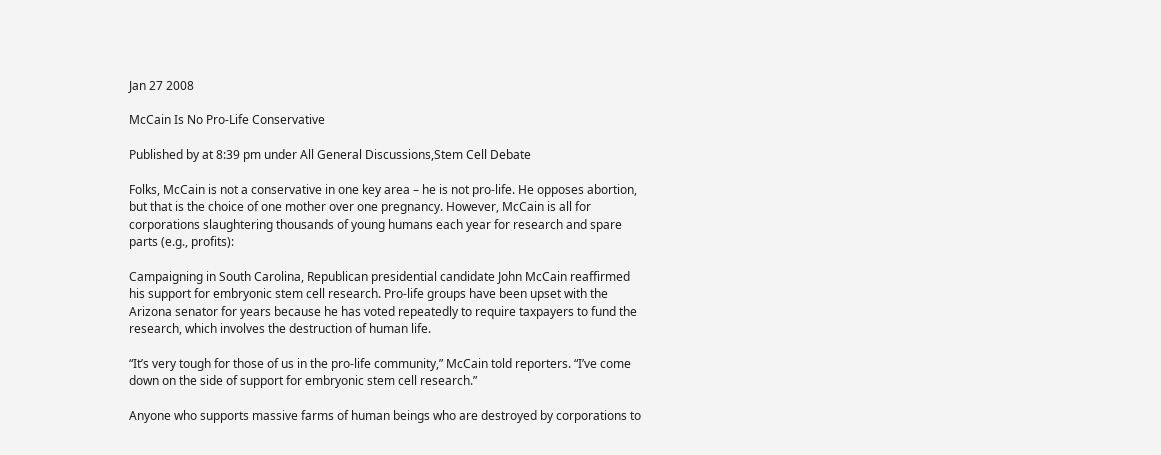Jan 27 2008

McCain Is No Pro-Life Conservative

Published by at 8:39 pm under All General Discussions,Stem Cell Debate

Folks, McCain is not a conservative in one key area – he is not pro-life. He opposes abortion, but that is the choice of one mother over one pregnancy. However, McCain is all for corporations slaughtering thousands of young humans each year for research and spare parts (e.g., profits):

Campaigning in South Carolina, Republican presidential candidate John McCain reaffirmed his support for embryonic stem cell research. Pro-life groups have been upset with the Arizona senator for years because he has voted repeatedly to require taxpayers to fund the research, which involves the destruction of human life.

“It’s very tough for those of us in the pro-life community,” McCain told reporters. “I’ve come down on the side of support for embryonic stem cell research.”

Anyone who supports massive farms of human beings who are destroyed by corporations to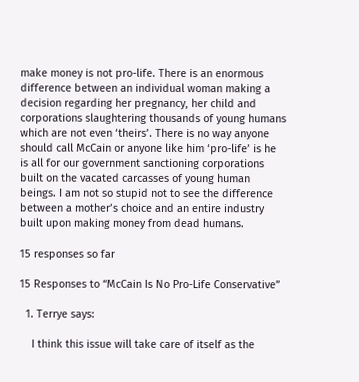make money is not pro-life. There is an enormous difference between an individual woman making a decision regarding her pregnancy, her child and corporations slaughtering thousands of young humans which are not even ‘theirs’. There is no way anyone should call McCain or anyone like him ‘pro-life’ is he is all for our government sanctioning corporations built on the vacated carcasses of young human beings. I am not so stupid not to see the difference between a mother’s choice and an entire industry built upon making money from dead humans.

15 responses so far

15 Responses to “McCain Is No Pro-Life Conservative”

  1. Terrye says:

    I think this issue will take care of itself as the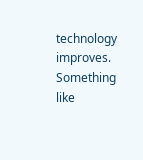technology improves. Something like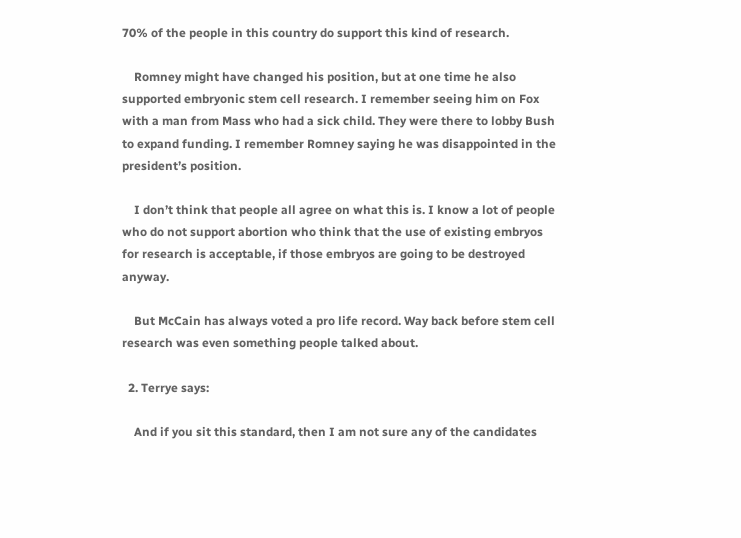70% of the people in this country do support this kind of research.

    Romney might have changed his position, but at one time he also supported embryonic stem cell research. I remember seeing him on Fox with a man from Mass who had a sick child. They were there to lobby Bush to expand funding. I remember Romney saying he was disappointed in the president’s position.

    I don’t think that people all agree on what this is. I know a lot of people who do not support abortion who think that the use of existing embryos for research is acceptable, if those embryos are going to be destroyed anyway.

    But McCain has always voted a pro life record. Way back before stem cell research was even something people talked about.

  2. Terrye says:

    And if you sit this standard, then I am not sure any of the candidates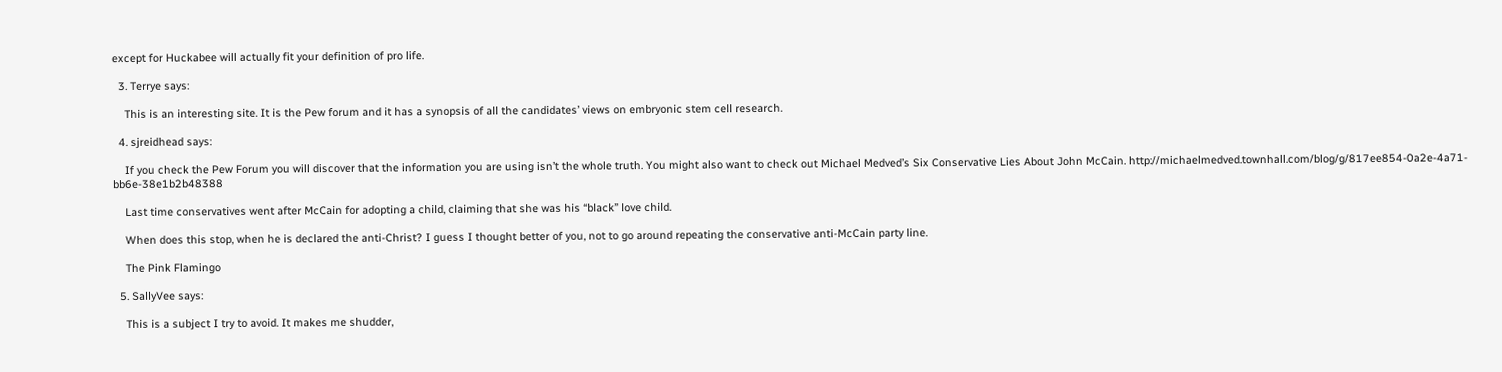except for Huckabee will actually fit your definition of pro life.

  3. Terrye says:

    This is an interesting site. It is the Pew forum and it has a synopsis of all the candidates’ views on embryonic stem cell research.

  4. sjreidhead says:

    If you check the Pew Forum you will discover that the information you are using isn’t the whole truth. You might also want to check out Michael Medved’s Six Conservative Lies About John McCain. http://michaelmedved.townhall.com/blog/g/817ee854-0a2e-4a71-bb6e-38e1b2b48388

    Last time conservatives went after McCain for adopting a child, claiming that she was his “black” love child.

    When does this stop, when he is declared the anti-Christ? I guess I thought better of you, not to go around repeating the conservative anti-McCain party line.

    The Pink Flamingo

  5. SallyVee says:

    This is a subject I try to avoid. It makes me shudder,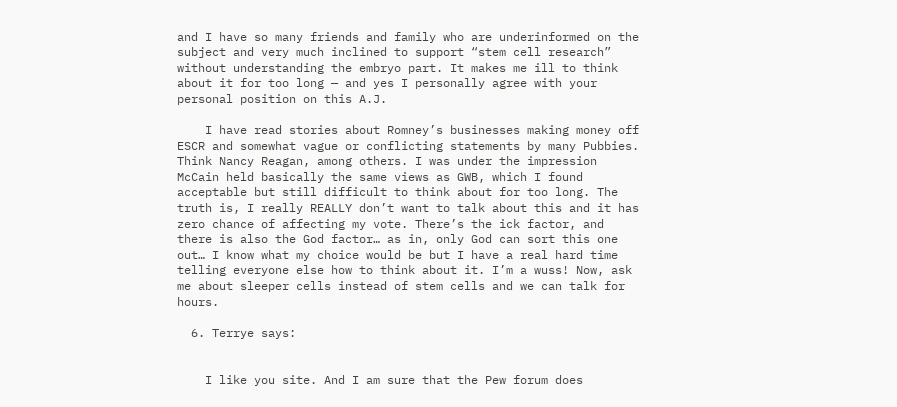and I have so many friends and family who are underinformed on the subject and very much inclined to support “stem cell research” without understanding the embryo part. It makes me ill to think about it for too long — and yes I personally agree with your personal position on this A.J.

    I have read stories about Romney’s businesses making money off ESCR and somewhat vague or conflicting statements by many Pubbies. Think Nancy Reagan, among others. I was under the impression McCain held basically the same views as GWB, which I found acceptable but still difficult to think about for too long. The truth is, I really REALLY don’t want to talk about this and it has zero chance of affecting my vote. There’s the ick factor, and there is also the God factor… as in, only God can sort this one out… I know what my choice would be but I have a real hard time telling everyone else how to think about it. I’m a wuss! Now, ask me about sleeper cells instead of stem cells and we can talk for hours.

  6. Terrye says:


    I like you site. And I am sure that the Pew forum does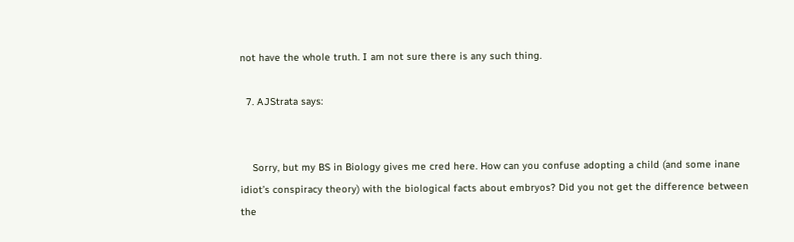not have the whole truth. I am not sure there is any such thing.

  7. AJStrata says:


    Sorry, but my BS in Biology gives me cred here. How can you confuse adopting a child (and some inane idiot’s conspiracy theory) with the biological facts about embryos? Did you not get the difference between the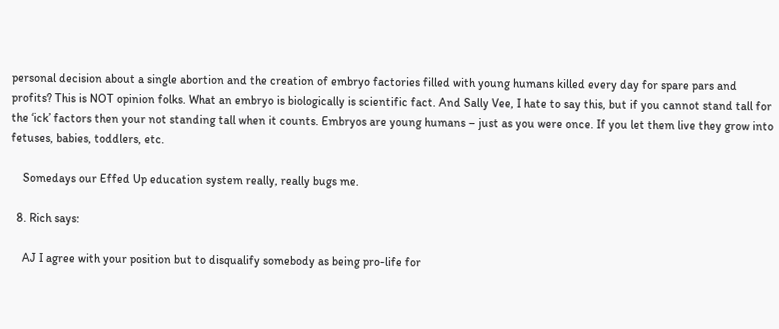personal decision about a single abortion and the creation of embryo factories filled with young humans killed every day for spare pars and profits? This is NOT opinion folks. What an embryo is biologically is scientific fact. And Sally Vee, I hate to say this, but if you cannot stand tall for the ‘ick’ factors then your not standing tall when it counts. Embryos are young humans – just as you were once. If you let them live they grow into fetuses, babies, toddlers, etc.

    Somedays our Effed Up education system really, really bugs me.

  8. Rich says:

    AJ I agree with your position but to disqualify somebody as being pro-life for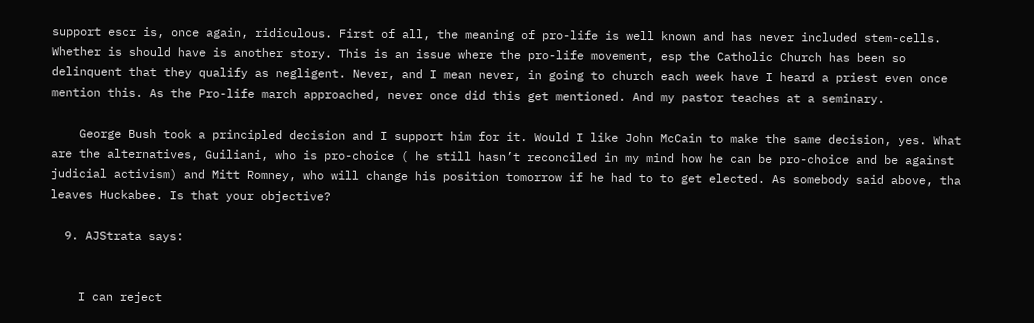support escr is, once again, ridiculous. First of all, the meaning of pro-life is well known and has never included stem-cells. Whether is should have is another story. This is an issue where the pro-life movement, esp the Catholic Church has been so delinquent that they qualify as negligent. Never, and I mean never, in going to church each week have I heard a priest even once mention this. As the Pro-life march approached, never once did this get mentioned. And my pastor teaches at a seminary.

    George Bush took a principled decision and I support him for it. Would I like John McCain to make the same decision, yes. What are the alternatives, Guiliani, who is pro-choice ( he still hasn’t reconciled in my mind how he can be pro-choice and be against judicial activism) and Mitt Romney, who will change his position tomorrow if he had to to get elected. As somebody said above, tha leaves Huckabee. Is that your objective?

  9. AJStrata says:


    I can reject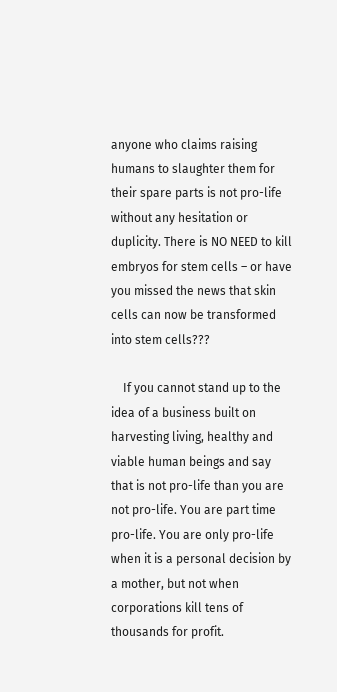anyone who claims raising humans to slaughter them for their spare parts is not pro-life without any hesitation or duplicity. There is NO NEED to kill embryos for stem cells – or have you missed the news that skin cells can now be transformed into stem cells???

    If you cannot stand up to the idea of a business built on harvesting living, healthy and viable human beings and say that is not pro-life than you are not pro-life. You are part time pro-life. You are only pro-life when it is a personal decision by a mother, but not when corporations kill tens of thousands for profit.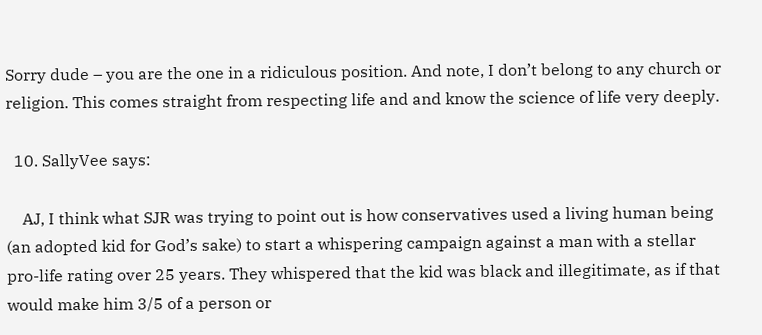Sorry dude – you are the one in a ridiculous position. And note, I don’t belong to any church or religion. This comes straight from respecting life and and know the science of life very deeply.

  10. SallyVee says:

    AJ, I think what SJR was trying to point out is how conservatives used a living human being (an adopted kid for God’s sake) to start a whispering campaign against a man with a stellar pro-life rating over 25 years. They whispered that the kid was black and illegitimate, as if that would make him 3/5 of a person or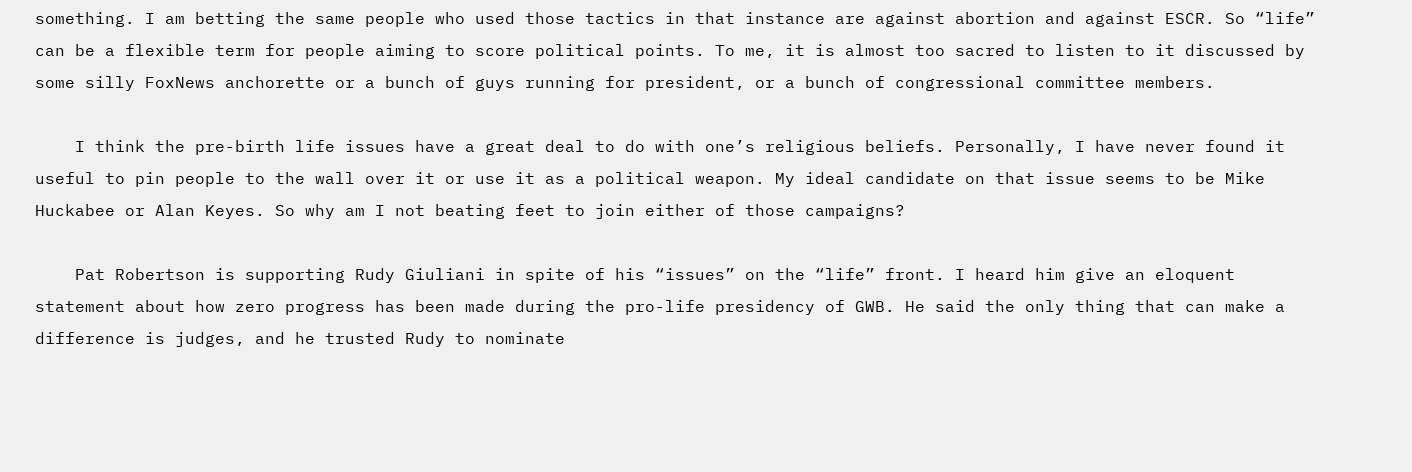something. I am betting the same people who used those tactics in that instance are against abortion and against ESCR. So “life” can be a flexible term for people aiming to score political points. To me, it is almost too sacred to listen to it discussed by some silly FoxNews anchorette or a bunch of guys running for president, or a bunch of congressional committee members.

    I think the pre-birth life issues have a great deal to do with one’s religious beliefs. Personally, I have never found it useful to pin people to the wall over it or use it as a political weapon. My ideal candidate on that issue seems to be Mike Huckabee or Alan Keyes. So why am I not beating feet to join either of those campaigns?

    Pat Robertson is supporting Rudy Giuliani in spite of his “issues” on the “life” front. I heard him give an eloquent statement about how zero progress has been made during the pro-life presidency of GWB. He said the only thing that can make a difference is judges, and he trusted Rudy to nominate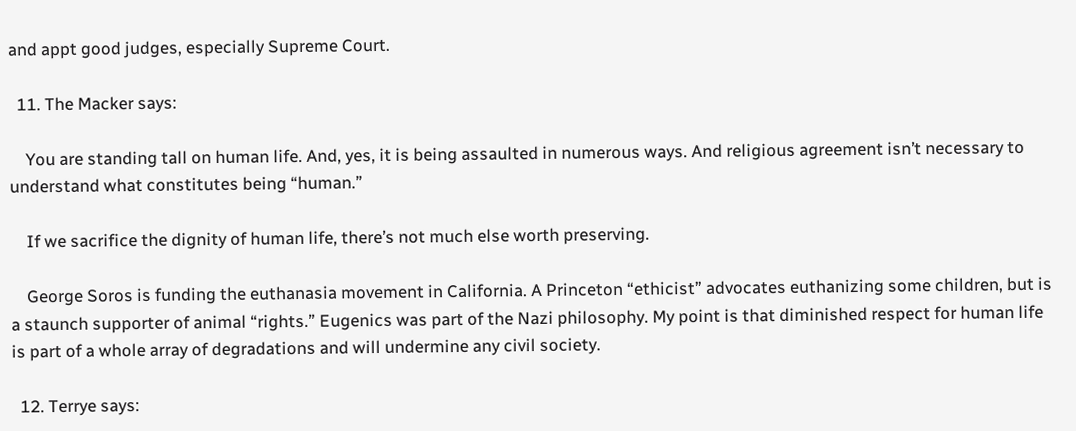and appt good judges, especially Supreme Court.

  11. The Macker says:

    You are standing tall on human life. And, yes, it is being assaulted in numerous ways. And religious agreement isn’t necessary to understand what constitutes being “human.”

    If we sacrifice the dignity of human life, there’s not much else worth preserving.

    George Soros is funding the euthanasia movement in California. A Princeton “ethicist” advocates euthanizing some children, but is a staunch supporter of animal “rights.” Eugenics was part of the Nazi philosophy. My point is that diminished respect for human life is part of a whole array of degradations and will undermine any civil society.

  12. Terrye says: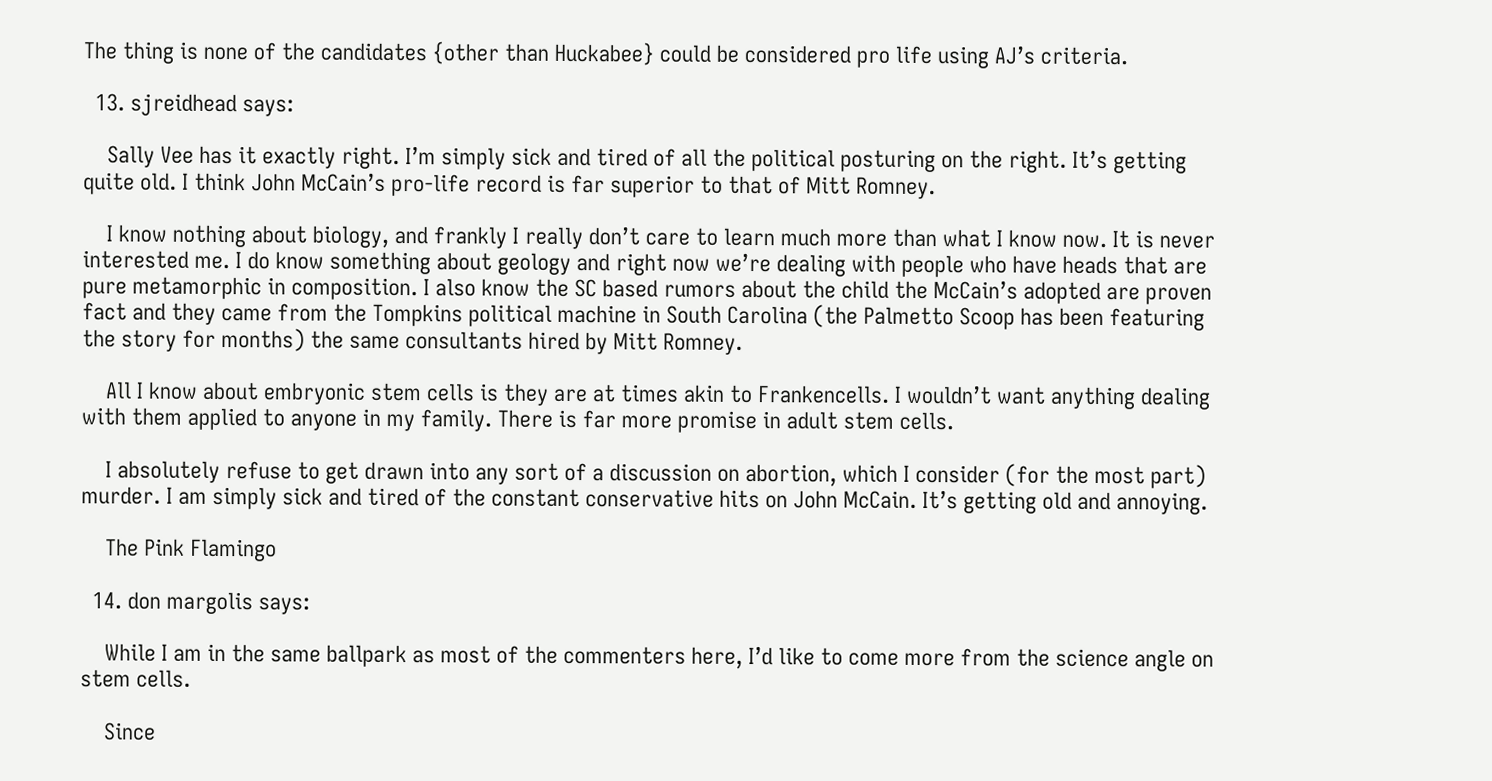The thing is none of the candidates {other than Huckabee} could be considered pro life using AJ’s criteria.

  13. sjreidhead says:

    Sally Vee has it exactly right. I’m simply sick and tired of all the political posturing on the right. It’s getting quite old. I think John McCain’s pro-life record is far superior to that of Mitt Romney.

    I know nothing about biology, and frankly I really don’t care to learn much more than what I know now. It is never interested me. I do know something about geology and right now we’re dealing with people who have heads that are pure metamorphic in composition. I also know the SC based rumors about the child the McCain’s adopted are proven fact and they came from the Tompkins political machine in South Carolina (the Palmetto Scoop has been featuring the story for months) the same consultants hired by Mitt Romney.

    All I know about embryonic stem cells is they are at times akin to Frankencells. I wouldn’t want anything dealing with them applied to anyone in my family. There is far more promise in adult stem cells.

    I absolutely refuse to get drawn into any sort of a discussion on abortion, which I consider (for the most part) murder. I am simply sick and tired of the constant conservative hits on John McCain. It’s getting old and annoying.

    The Pink Flamingo

  14. don margolis says:

    While I am in the same ballpark as most of the commenters here, I’d like to come more from the science angle on stem cells.

    Since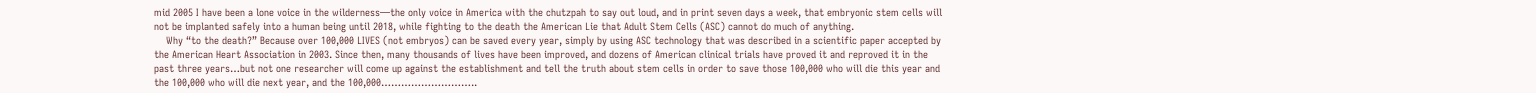mid 2005 I have been a lone voice in the wilderness—the only voice in America with the chutzpah to say out loud, and in print seven days a week, that embryonic stem cells will not be implanted safely into a human being until 2018, while fighting to the death the American Lie that Adult Stem Cells (ASC) cannot do much of anything.
    Why “to the death?” Because over 100,000 LIVES (not embryos) can be saved every year, simply by using ASC technology that was described in a scientific paper accepted by the American Heart Association in 2003. Since then, many thousands of lives have been improved, and dozens of American clinical trials have proved it and reproved it in the past three years…but not one researcher will come up against the establishment and tell the truth about stem cells in order to save those 100,000 who will die this year and the 100,000 who will die next year, and the 100,000………………………..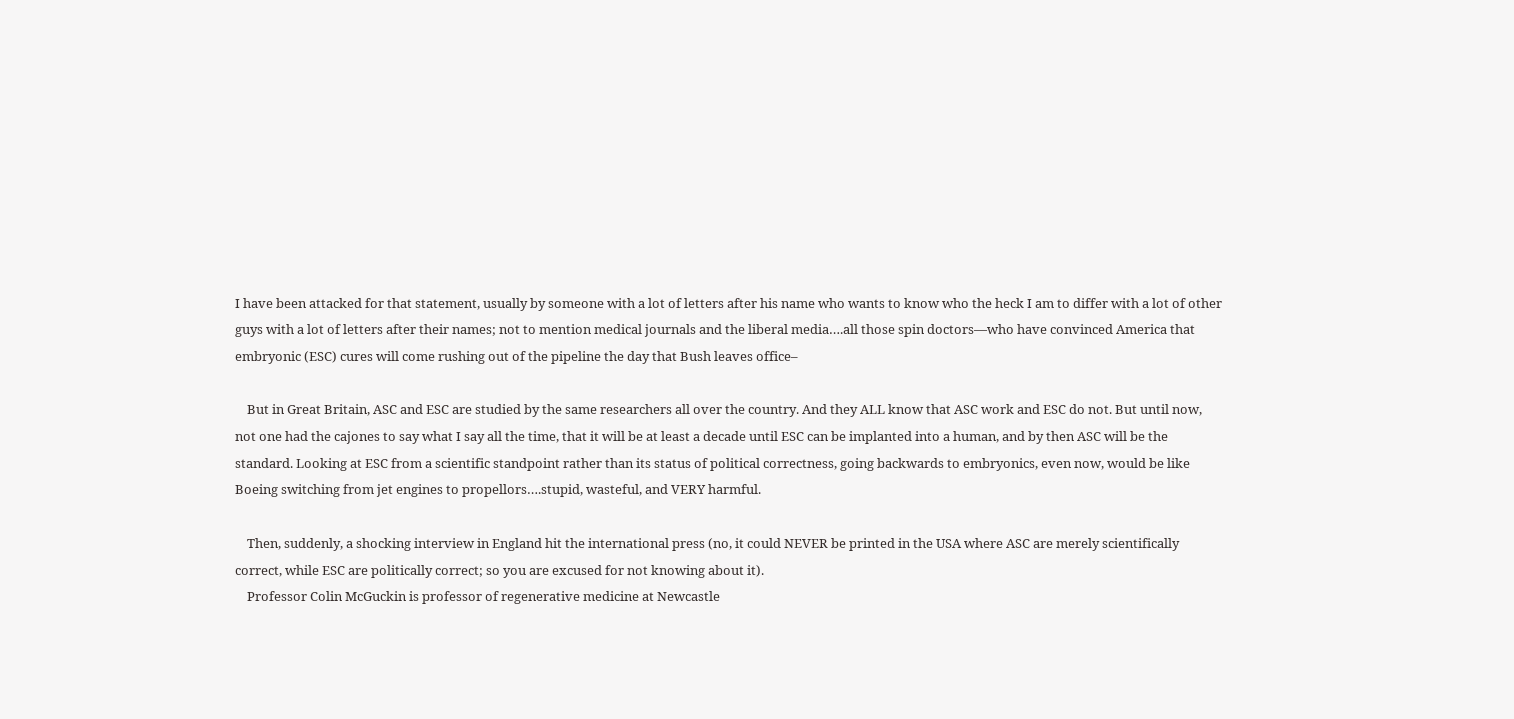I have been attacked for that statement, usually by someone with a lot of letters after his name who wants to know who the heck I am to differ with a lot of other guys with a lot of letters after their names; not to mention medical journals and the liberal media….all those spin doctors—who have convinced America that embryonic (ESC) cures will come rushing out of the pipeline the day that Bush leaves office–

    But in Great Britain, ASC and ESC are studied by the same researchers all over the country. And they ALL know that ASC work and ESC do not. But until now, not one had the cajones to say what I say all the time, that it will be at least a decade until ESC can be implanted into a human, and by then ASC will be the standard. Looking at ESC from a scientific standpoint rather than its status of political correctness, going backwards to embryonics, even now, would be like Boeing switching from jet engines to propellors….stupid, wasteful, and VERY harmful.

    Then, suddenly, a shocking interview in England hit the international press (no, it could NEVER be printed in the USA where ASC are merely scientifically correct, while ESC are politically correct; so you are excused for not knowing about it).
    Professor Colin McGuckin is professor of regenerative medicine at Newcastle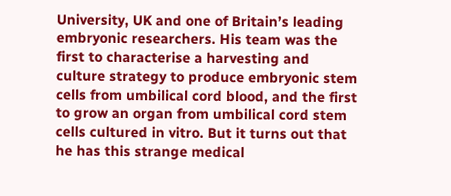University, UK and one of Britain’s leading embryonic researchers. His team was the first to characterise a harvesting and culture strategy to produce embryonic stem cells from umbilical cord blood, and the first to grow an organ from umbilical cord stem cells cultured in vitro. But it turns out that he has this strange medical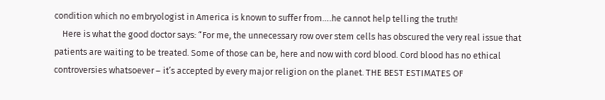condition which no embryologist in America is known to suffer from….he cannot help telling the truth!
    Here is what the good doctor says: “For me, the unnecessary row over stem cells has obscured the very real issue that patients are waiting to be treated. Some of those can be, here and now with cord blood. Cord blood has no ethical controversies whatsoever – it’s accepted by every major religion on the planet. THE BEST ESTIMATES OF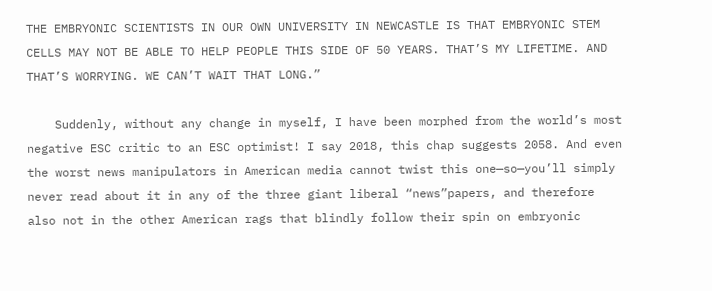THE EMBRYONIC SCIENTISTS IN OUR OWN UNIVERSITY IN NEWCASTLE IS THAT EMBRYONIC STEM CELLS MAY NOT BE ABLE TO HELP PEOPLE THIS SIDE OF 50 YEARS. THAT’S MY LIFETIME. AND THAT’S WORRYING. WE CAN’T WAIT THAT LONG.”

    Suddenly, without any change in myself, I have been morphed from the world’s most negative ESC critic to an ESC optimist! I say 2018, this chap suggests 2058. And even the worst news manipulators in American media cannot twist this one—so—you’ll simply never read about it in any of the three giant liberal “news”papers, and therefore also not in the other American rags that blindly follow their spin on embryonic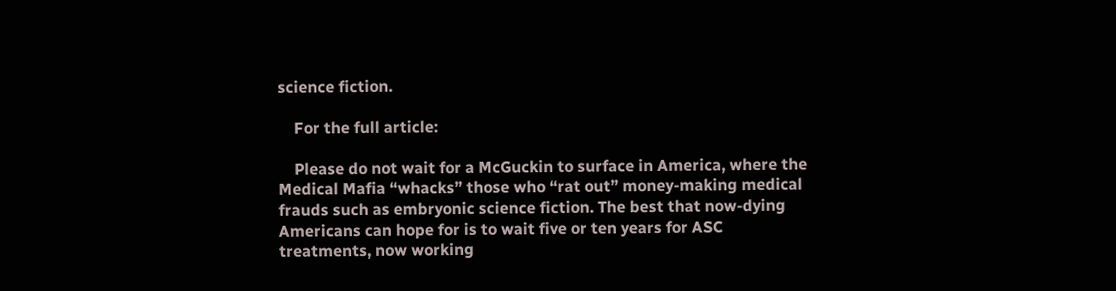science fiction.

    For the full article:

    Please do not wait for a McGuckin to surface in America, where the Medical Mafia “whacks” those who “rat out” money-making medical frauds such as embryonic science fiction. The best that now-dying Americans can hope for is to wait five or ten years for ASC treatments, now working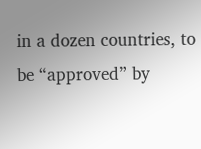in a dozen countries, to be “approved” by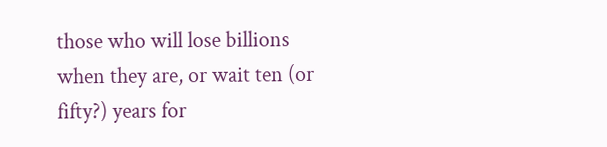those who will lose billions when they are, or wait ten (or fifty?) years for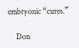embryonic “cures.”

    Don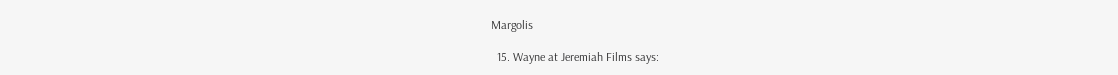Margolis

  15. Wayne at Jeremiah Films says: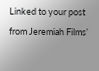Linked to your post from Jeremiah Films’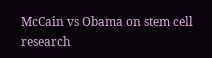McCain vs Obama on stem cell research